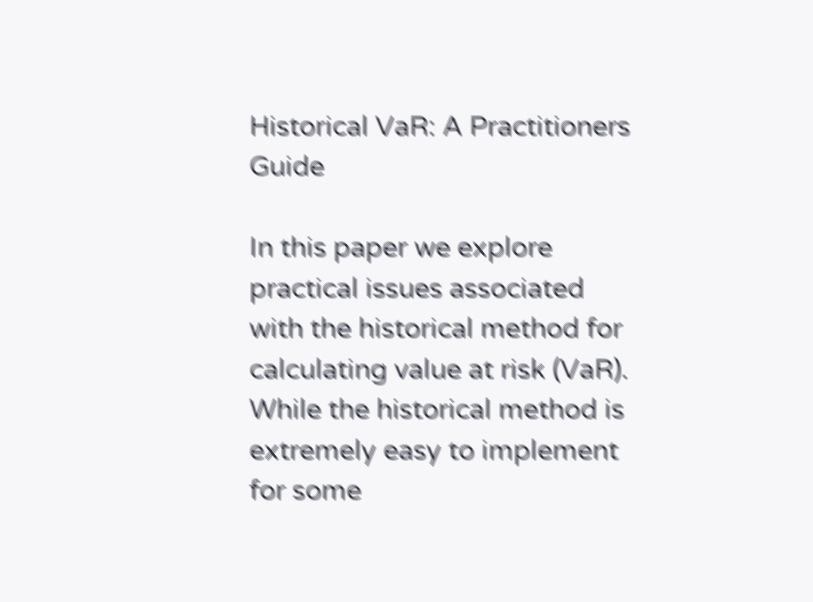Historical VaR: A Practitioners Guide

In this paper we explore practical issues associated with the historical method for calculating value at risk (VaR). While the historical method is extremely easy to implement for some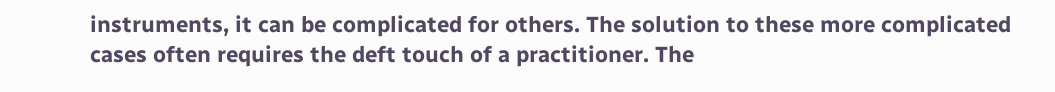instruments, it can be complicated for others. The solution to these more complicated cases often requires the deft touch of a practitioner. The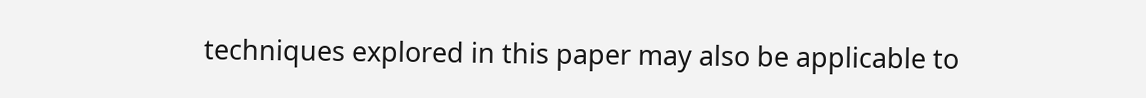techniques explored in this paper may also be applicable to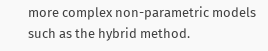more complex non-parametric models such as the hybrid method.